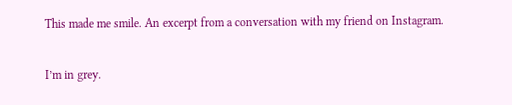This made me smile. An excerpt from a conversation with my friend on Instagram.

I’m in grey.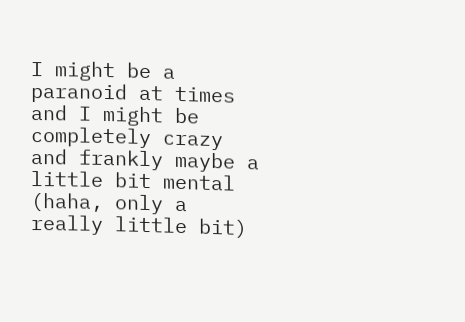I might be a paranoid at times and I might be completely crazy and frankly maybe a little bit mental (haha, only a really little bit)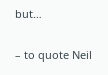but…

– to quote Neil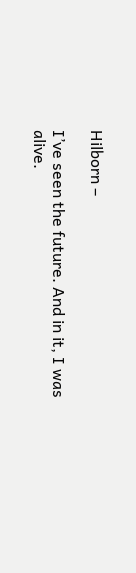Hilborn –

I’ve seen the future. And in it, I was alive.